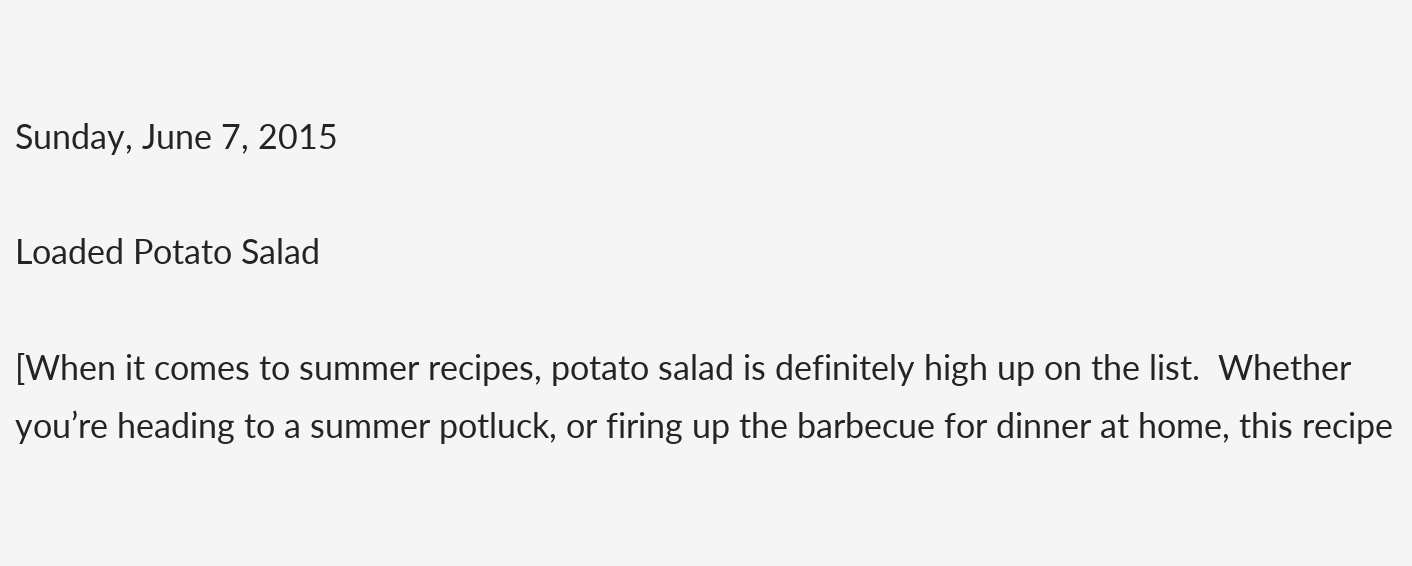Sunday, June 7, 2015

Loaded Potato Salad

[When it comes to summer recipes, potato salad is definitely high up on the list.  Whether you’re heading to a summer potluck, or firing up the barbecue for dinner at home, this recipe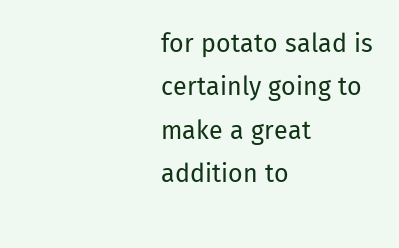for potato salad is certainly going to make a great addition to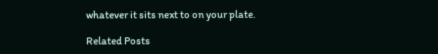whatever it sits next to on your plate.

Related Posts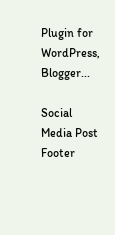Plugin for WordPress, Blogger...

Social Media Post Footer